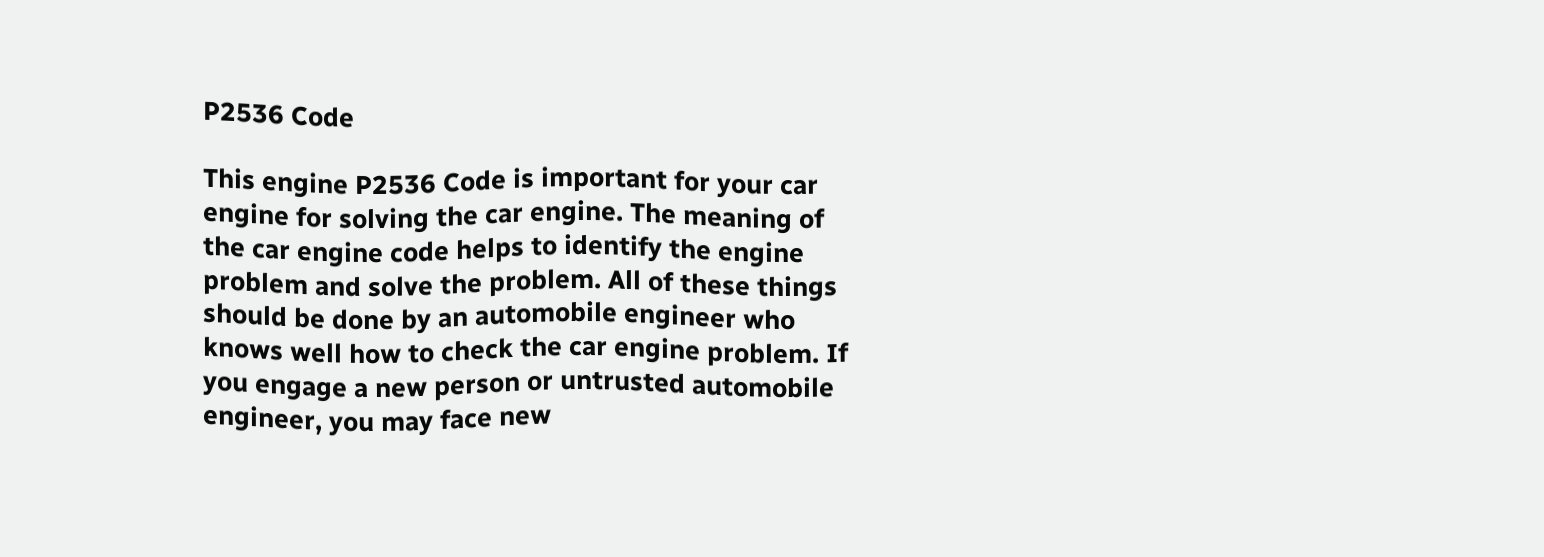P2536 Code

This engine P2536 Code is important for your car engine for solving the car engine. The meaning of the car engine code helps to identify the engine problem and solve the problem. All of these things should be done by an automobile engineer who knows well how to check the car engine problem. If you engage a new person or untrusted automobile engineer, you may face new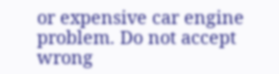or expensive car engine problem. Do not accept wrong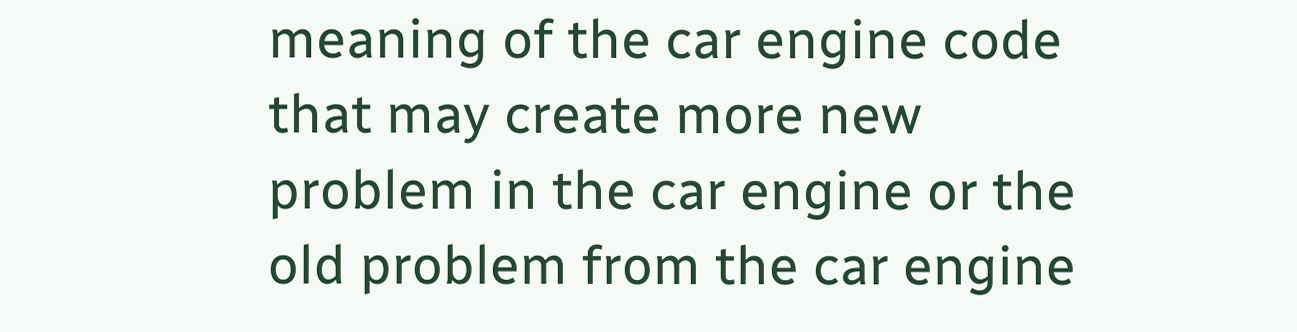meaning of the car engine code that may create more new problem in the car engine or the old problem from the car engine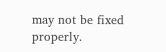may not be fixed properly.